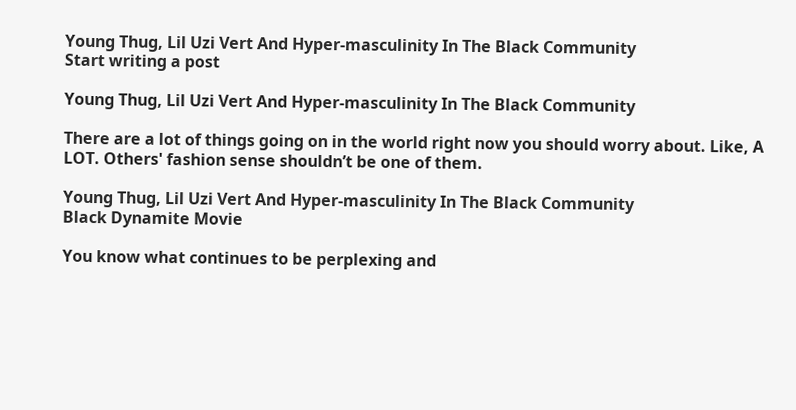Young Thug, Lil Uzi Vert And Hyper-masculinity In The Black Community
Start writing a post

Young Thug, Lil Uzi Vert And Hyper-masculinity In The Black Community

There are a lot of things going on in the world right now you should worry about. Like, A LOT. Others' fashion sense shouldn’t be one of them.

Young Thug, Lil Uzi Vert And Hyper-masculinity In The Black Community
Black Dynamite Movie

You know what continues to be perplexing and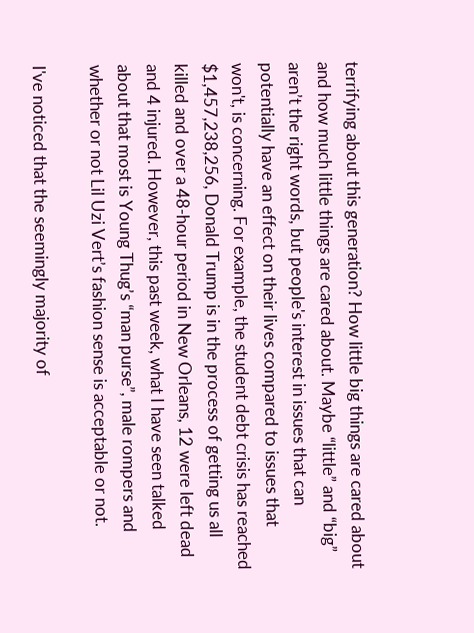terrifying about this generation? How little big things are cared about and how much little things are cared about. Maybe “little” and “big” aren’t the right words, but people's interest in issues that can potentially have an effect on their lives compared to issues that won't, is concerning. For example, the student debt crisis has reached $1,457,238,256, Donald Trump is in the process of getting us all killed and over a 48-hour period in New Orleans, 12 were left dead and 4 injured. However, this past week, what I have seen talked about that most is Young Thug’s “man purse”, male rompers and whether or not Lil Uzi Vert’s fashion sense is acceptable or not.

I've noticed that the seemingly majority of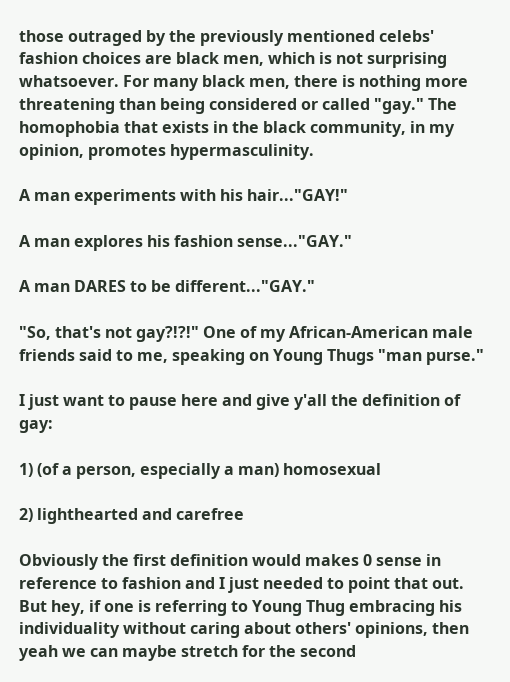those outraged by the previously mentioned celebs' fashion choices are black men, which is not surprising whatsoever. For many black men, there is nothing more threatening than being considered or called "gay." The homophobia that exists in the black community, in my opinion, promotes hypermasculinity.

A man experiments with his hair..."GAY!"

A man explores his fashion sense..."GAY."

A man DARES to be different..."GAY."

"So, that's not gay?!?!" One of my African-American male friends said to me, speaking on Young Thugs "man purse."

I just want to pause here and give y'all the definition of gay:

1) (of a person, especially a man) homosexual

2) lighthearted and carefree

Obviously the first definition would makes 0 sense in reference to fashion and I just needed to point that out. But hey, if one is referring to Young Thug embracing his individuality without caring about others' opinions, then yeah we can maybe stretch for the second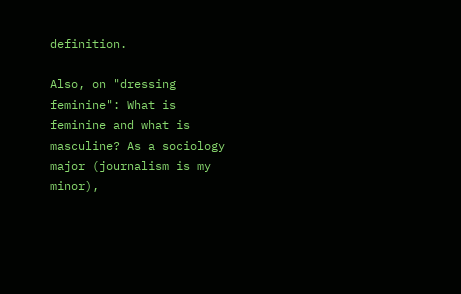definition.

Also, on "dressing feminine": What is feminine and what is masculine? As a sociology major (journalism is my minor),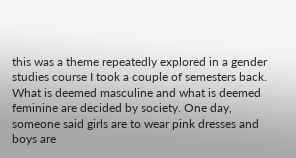this was a theme repeatedly explored in a gender studies course I took a couple of semesters back. What is deemed masculine and what is deemed feminine are decided by society. One day, someone said girls are to wear pink dresses and boys are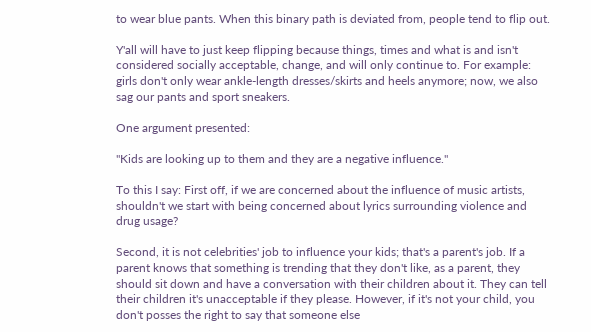to wear blue pants. When this binary path is deviated from, people tend to flip out.

Y'all will have to just keep flipping because things, times and what is and isn't considered socially acceptable, change, and will only continue to. For example: girls don't only wear ankle-length dresses/skirts and heels anymore; now, we also sag our pants and sport sneakers.

One argument presented:

"Kids are looking up to them and they are a negative influence."

To this I say: First off, if we are concerned about the influence of music artists, shouldn't we start with being concerned about lyrics surrounding violence and drug usage?

Second, it is not celebrities' job to influence your kids; that's a parent's job. If a parent knows that something is trending that they don't like, as a parent, they should sit down and have a conversation with their children about it. They can tell their children it's unacceptable if they please. However, if it's not your child, you don't posses the right to say that someone else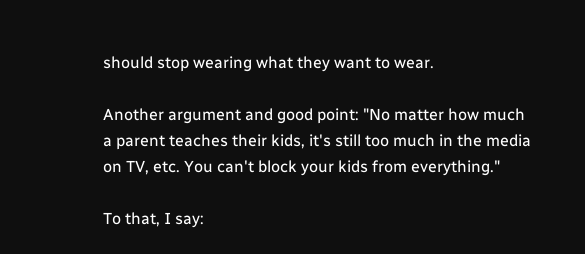should stop wearing what they want to wear.

Another argument and good point: "No matter how much a parent teaches their kids, it's still too much in the media on TV, etc. You can't block your kids from everything."

To that, I say: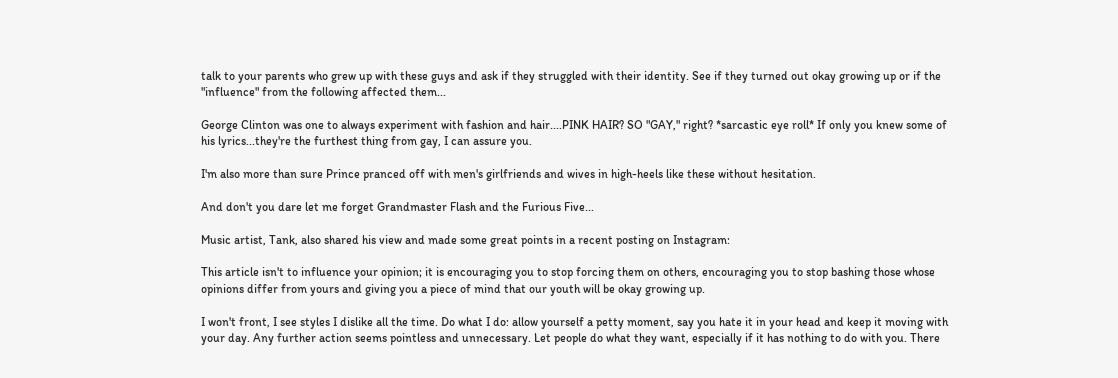talk to your parents who grew up with these guys and ask if they struggled with their identity. See if they turned out okay growing up or if the "influence" from the following affected them...

George Clinton was one to always experiment with fashion and hair....PINK HAIR? SO "GAY," right? *sarcastic eye roll* If only you knew some of his lyrics...they're the furthest thing from gay, I can assure you.

I'm also more than sure Prince pranced off with men's girlfriends and wives in high-heels like these without hesitation.

And don't you dare let me forget Grandmaster Flash and the Furious Five...

Music artist, Tank, also shared his view and made some great points in a recent posting on Instagram:

This article isn't to influence your opinion; it is encouraging you to stop forcing them on others, encouraging you to stop bashing those whose opinions differ from yours and giving you a piece of mind that our youth will be okay growing up.

I won't front, I see styles I dislike all the time. Do what I do: allow yourself a petty moment, say you hate it in your head and keep it moving with your day. Any further action seems pointless and unnecessary. Let people do what they want, especially if it has nothing to do with you. There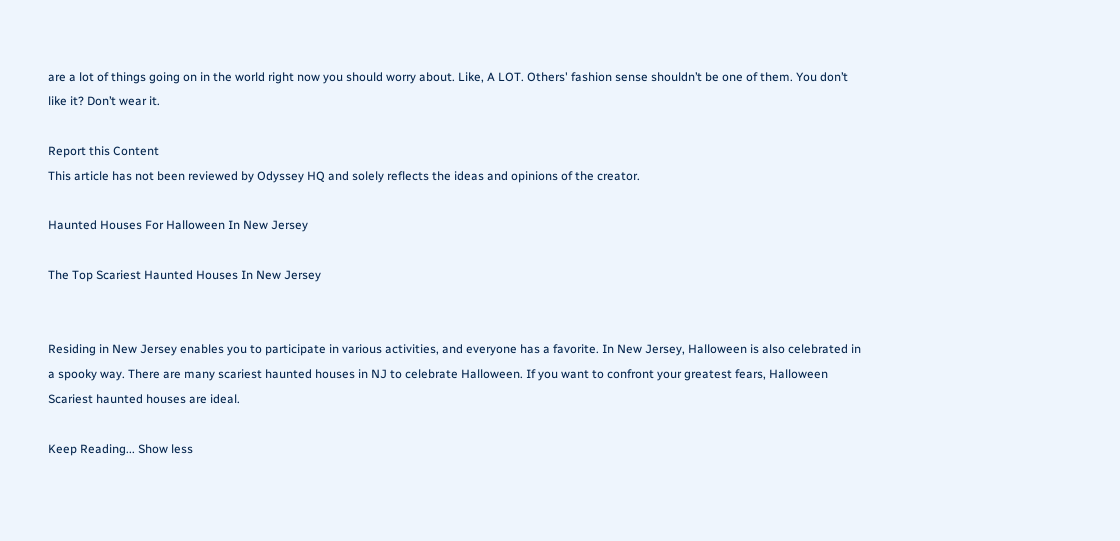are a lot of things going on in the world right now you should worry about. Like, A LOT. Others' fashion sense shouldn’t be one of them. You don’t like it? Don’t wear it.

Report this Content
This article has not been reviewed by Odyssey HQ and solely reflects the ideas and opinions of the creator.

Haunted Houses For Halloween In New Jersey

The Top Scariest Haunted Houses In New Jersey


Residing in New Jersey enables you to participate in various activities, and everyone has a favorite. In New Jersey, Halloween is also celebrated in a spooky way. There are many scariest haunted houses in NJ to celebrate Halloween. If you want to confront your greatest fears, Halloween Scariest haunted houses are ideal.

Keep Reading... Show less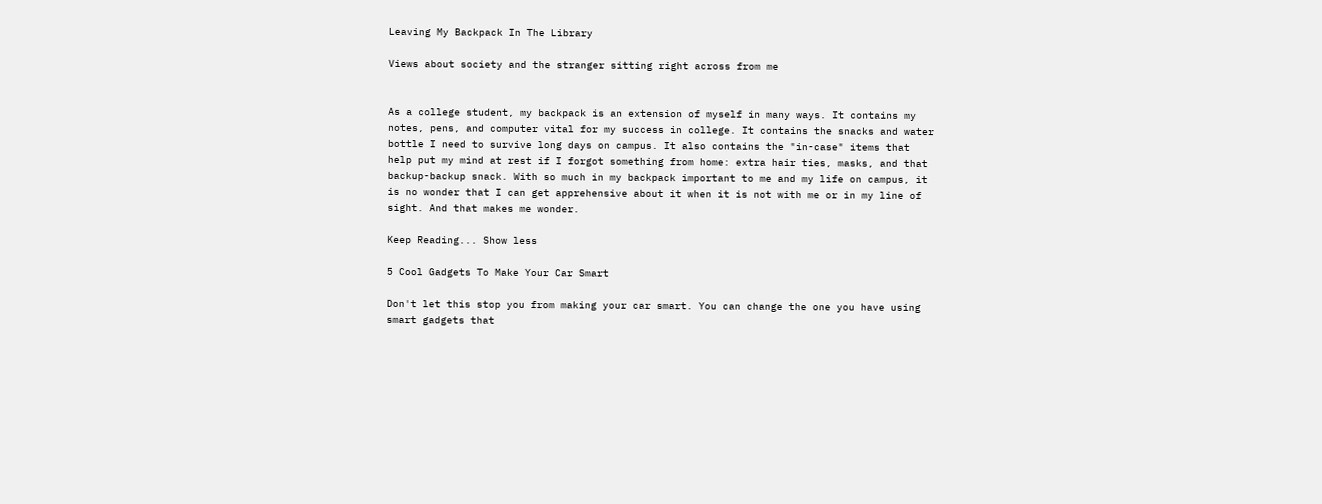Leaving My Backpack In The Library

Views about society and the stranger sitting right across from me


As a college student, my backpack is an extension of myself in many ways. It contains my notes, pens, and computer vital for my success in college. It contains the snacks and water bottle I need to survive long days on campus. It also contains the "in-case" items that help put my mind at rest if I forgot something from home: extra hair ties, masks, and that backup-backup snack. With so much in my backpack important to me and my life on campus, it is no wonder that I can get apprehensive about it when it is not with me or in my line of sight. And that makes me wonder.

Keep Reading... Show less

5 Cool Gadgets To Make Your Car Smart

Don't let this stop you from making your car smart. You can change the one you have using smart gadgets that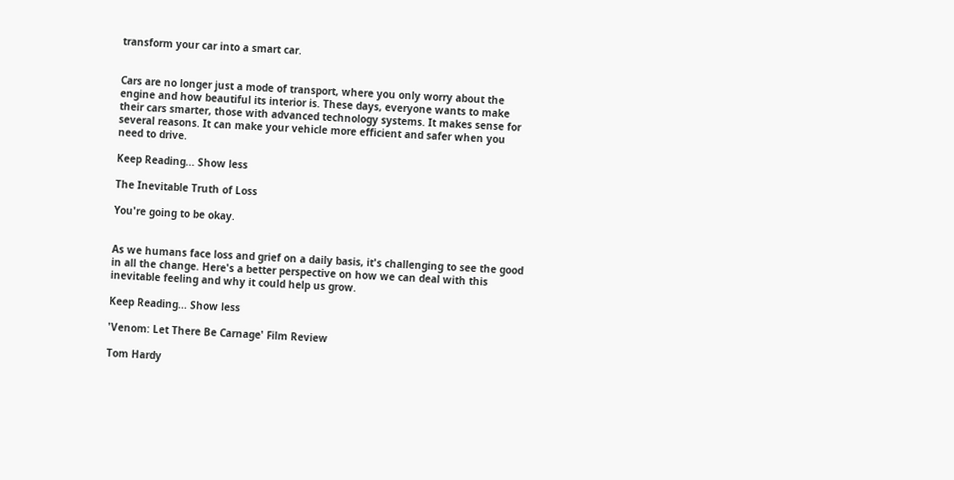transform your car into a smart car.


Cars are no longer just a mode of transport, where you only worry about the engine and how beautiful its interior is. These days, everyone wants to make their cars smarter, those with advanced technology systems. It makes sense for several reasons. It can make your vehicle more efficient and safer when you need to drive.

Keep Reading... Show less

The Inevitable Truth of Loss

You're going to be okay.


As we humans face loss and grief on a daily basis, it's challenging to see the good in all the change. Here's a better perspective on how we can deal with this inevitable feeling and why it could help us grow.

Keep Reading... Show less

'Venom: Let There Be Carnage' Film Review

Tom Hardy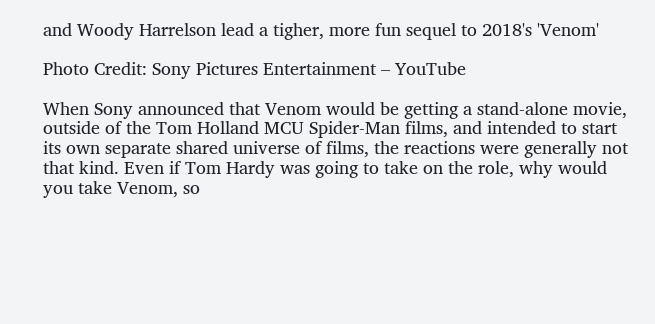and Woody Harrelson lead a tigher, more fun sequel to 2018's 'Venom'

Photo Credit: Sony Pictures Entertainment – YouTube

When Sony announced that Venom would be getting a stand-alone movie, outside of the Tom Holland MCU Spider-Man films, and intended to start its own separate shared universe of films, the reactions were generally not that kind. Even if Tom Hardy was going to take on the role, why would you take Venom, so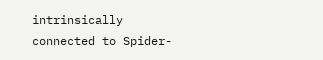intrinsically connected to Spider-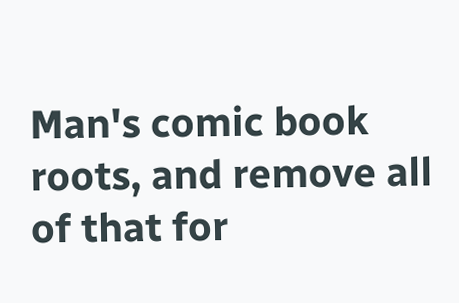Man's comic book roots, and remove all of that for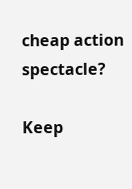cheap action spectacle?

Keep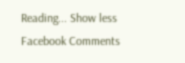Reading... Show less
Facebook Comments